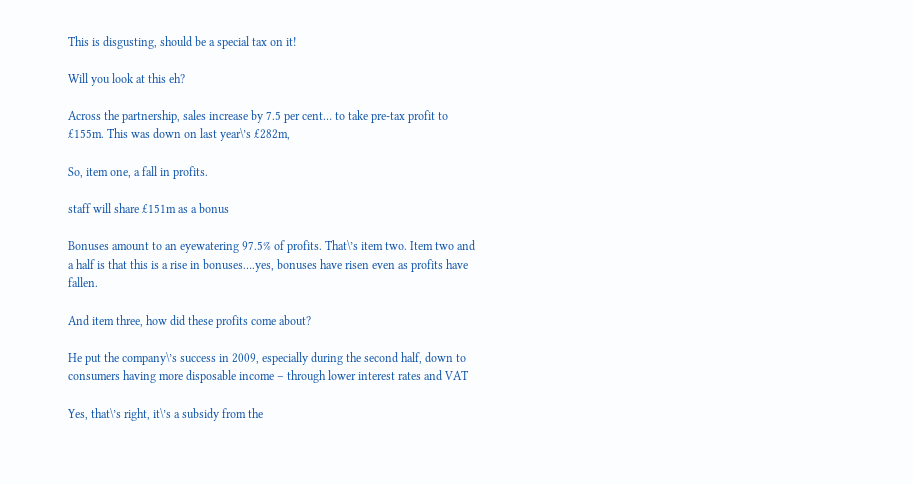This is disgusting, should be a special tax on it!

Will you look at this eh?

Across the partnership, sales increase by 7.5 per cent… to take pre-tax profit to £155m. This was down on last year\’s £282m,

So, item one, a fall in profits.

staff will share £151m as a bonus

Bonuses amount to an eyewatering 97.5% of profits. That\’s item two. Item two and a half is that this is a rise in bonuses….yes, bonuses have risen even as profits have fallen.

And item three, how did these profits come about?

He put the company\’s success in 2009, especially during the second half, down to consumers having more disposable income – through lower interest rates and VAT

Yes, that\’s right, it\’s a subsidy from the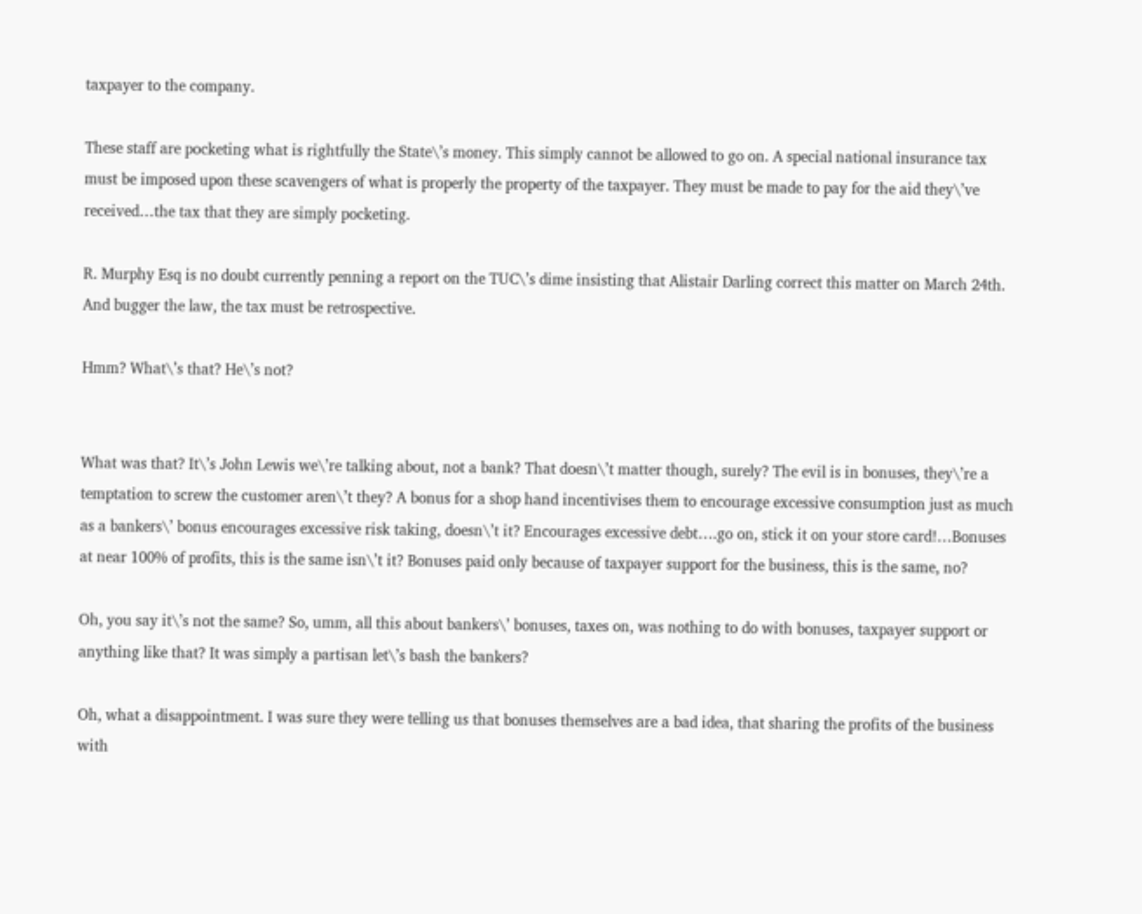taxpayer to the company.

These staff are pocketing what is rightfully the State\’s money. This simply cannot be allowed to go on. A special national insurance tax must be imposed upon these scavengers of what is properly the property of the taxpayer. They must be made to pay for the aid they\’ve received…the tax that they are simply pocketing.

R. Murphy Esq is no doubt currently penning a report on the TUC\’s dime insisting that Alistair Darling correct this matter on March 24th. And bugger the law, the tax must be retrospective.

Hmm? What\’s that? He\’s not?


What was that? It\’s John Lewis we\’re talking about, not a bank? That doesn\’t matter though, surely? The evil is in bonuses, they\’re a temptation to screw the customer aren\’t they? A bonus for a shop hand incentivises them to encourage excessive consumption just as much as a bankers\’ bonus encourages excessive risk taking, doesn\’t it? Encourages excessive debt….go on, stick it on your store card!…Bonuses at near 100% of profits, this is the same isn\’t it? Bonuses paid only because of taxpayer support for the business, this is the same, no?

Oh, you say it\’s not the same? So, umm, all this about bankers\’ bonuses, taxes on, was nothing to do with bonuses, taxpayer support or anything like that? It was simply a partisan let\’s bash the bankers?

Oh, what a disappointment. I was sure they were telling us that bonuses themselves are a bad idea, that sharing the profits of the business with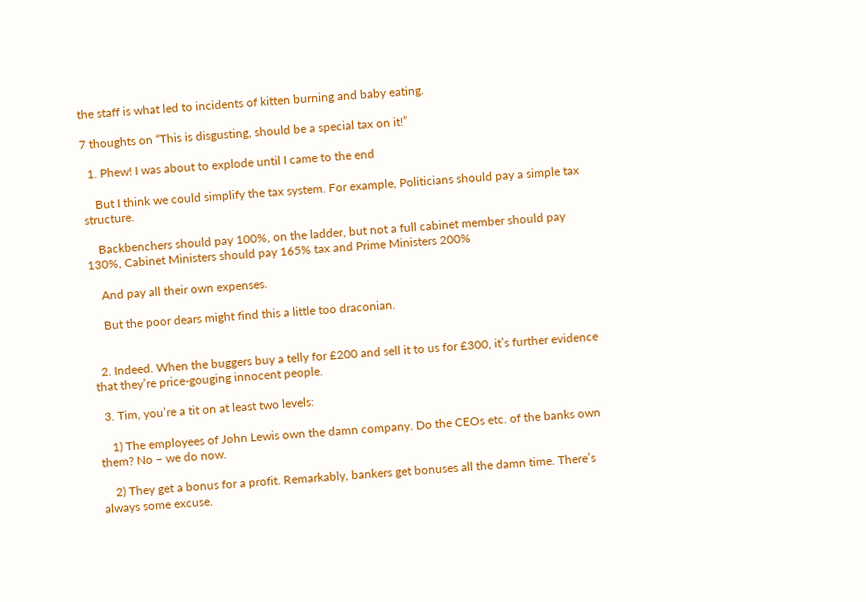the staff is what led to incidents of kitten burning and baby eating.

7 thoughts on “This is disgusting, should be a special tax on it!”

  1. Phew! I was about to explode until I came to the end

    But I think we could simplify the tax system. For example, Politicians should pay a simple tax structure.

    Backbenchers should pay 100%, on the ladder, but not a full cabinet member should pay 130%, Cabinet Ministers should pay 165% tax and Prime Ministers 200%

    And pay all their own expenses.

    But the poor dears might find this a little too draconian.


  2. Indeed. When the buggers buy a telly for £200 and sell it to us for £300, it’s further evidence that they’re price-gouging innocent people.

  3. Tim, you’re a tit on at least two levels:

    1) The employees of John Lewis own the damn company. Do the CEOs etc. of the banks own them? No – we do now.

    2) They get a bonus for a profit. Remarkably, bankers get bonuses all the damn time. There’s always some excuse.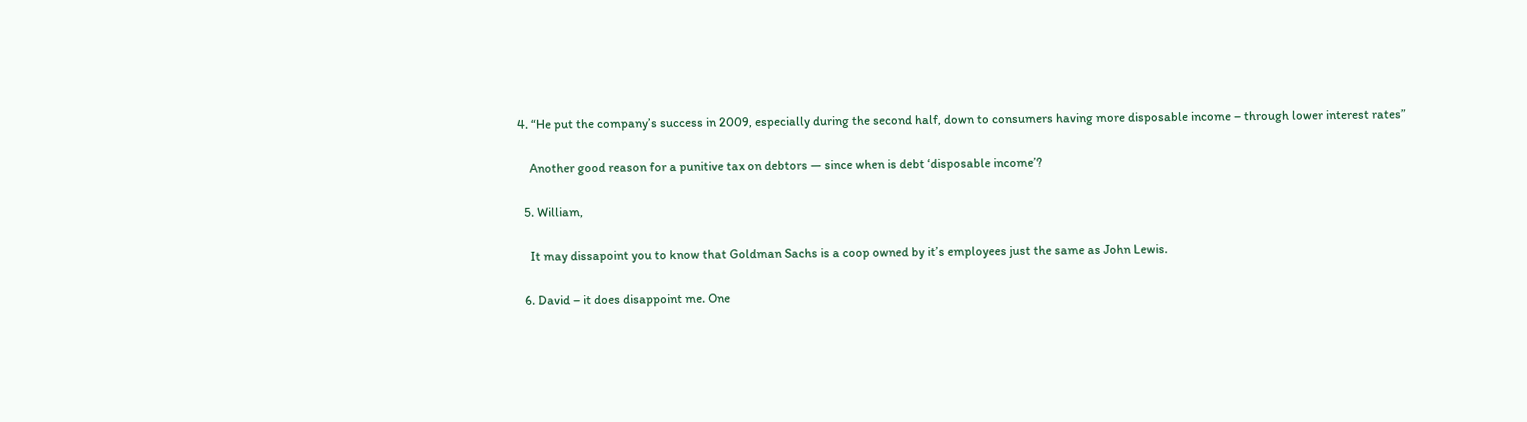4. “He put the company’s success in 2009, especially during the second half, down to consumers having more disposable income – through lower interest rates”

    Another good reason for a punitive tax on debtors — since when is debt ‘disposable income’?

  5. William,

    It may dissapoint you to know that Goldman Sachs is a coop owned by it’s employees just the same as John Lewis.

  6. David – it does disappoint me. One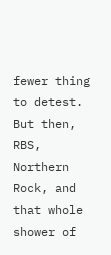fewer thing to detest. But then, RBS, Northern Rock, and that whole shower of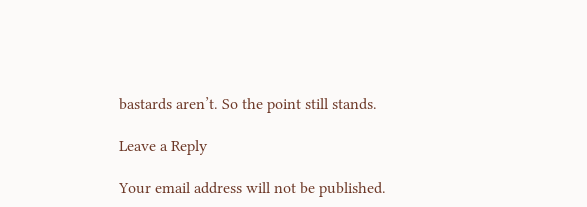bastards aren’t. So the point still stands.

Leave a Reply

Your email address will not be published.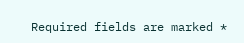Required fields are marked *